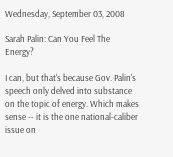Wednesday, September 03, 2008

Sarah Palin: Can You Feel The Energy?

I can, but that's because Gov. Palin's speech only delved into substance on the topic of energy. Which makes sense -- it is the one national-caliber issue on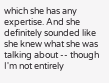which she has any expertise. And she definitely sounded like she knew what she was talking about -- though I'm not entirely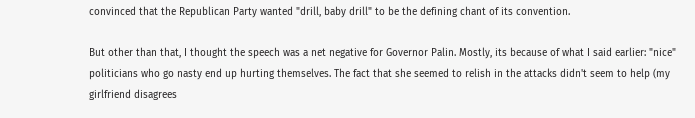convinced that the Republican Party wanted "drill, baby drill" to be the defining chant of its convention.

But other than that, I thought the speech was a net negative for Governor Palin. Mostly, its because of what I said earlier: "nice" politicians who go nasty end up hurting themselves. The fact that she seemed to relish in the attacks didn't seem to help (my girlfriend disagrees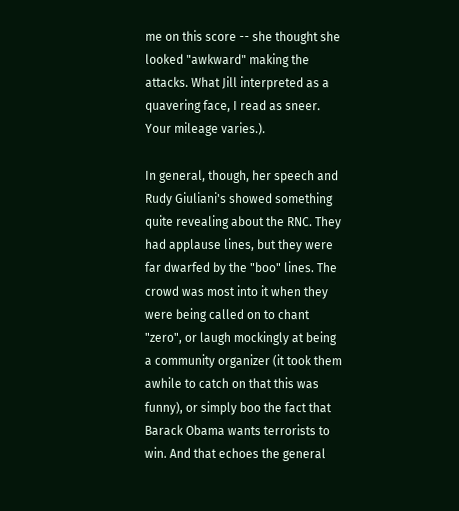me on this score -- she thought she looked "awkward" making the attacks. What Jill interpreted as a quavering face, I read as sneer. Your mileage varies.).

In general, though, her speech and Rudy Giuliani's showed something quite revealing about the RNC. They had applause lines, but they were far dwarfed by the "boo" lines. The crowd was most into it when they were being called on to chant "zero", or laugh mockingly at being a community organizer (it took them awhile to catch on that this was funny), or simply boo the fact that Barack Obama wants terrorists to win. And that echoes the general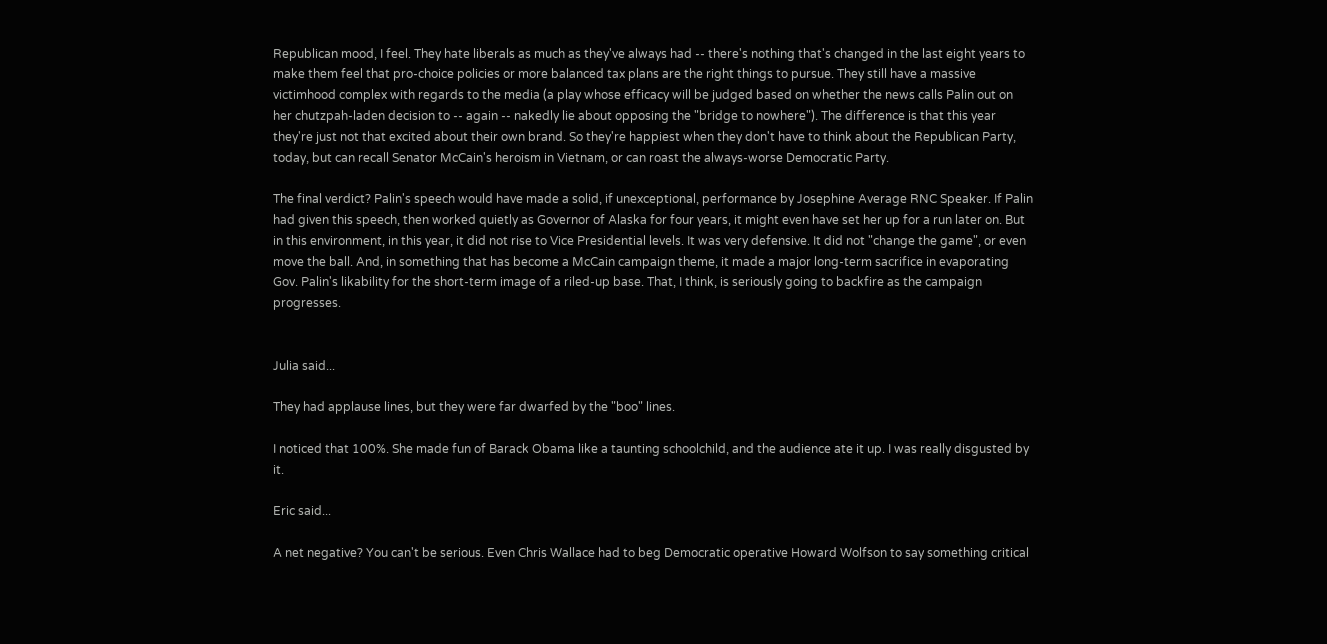Republican mood, I feel. They hate liberals as much as they've always had -- there's nothing that's changed in the last eight years to make them feel that pro-choice policies or more balanced tax plans are the right things to pursue. They still have a massive victimhood complex with regards to the media (a play whose efficacy will be judged based on whether the news calls Palin out on her chutzpah-laden decision to -- again -- nakedly lie about opposing the "bridge to nowhere"). The difference is that this year they're just not that excited about their own brand. So they're happiest when they don't have to think about the Republican Party, today, but can recall Senator McCain's heroism in Vietnam, or can roast the always-worse Democratic Party.

The final verdict? Palin's speech would have made a solid, if unexceptional, performance by Josephine Average RNC Speaker. If Palin had given this speech, then worked quietly as Governor of Alaska for four years, it might even have set her up for a run later on. But in this environment, in this year, it did not rise to Vice Presidential levels. It was very defensive. It did not "change the game", or even move the ball. And, in something that has become a McCain campaign theme, it made a major long-term sacrifice in evaporating Gov. Palin's likability for the short-term image of a riled-up base. That, I think, is seriously going to backfire as the campaign progresses.


Julia said...

They had applause lines, but they were far dwarfed by the "boo" lines.

I noticed that 100%. She made fun of Barack Obama like a taunting schoolchild, and the audience ate it up. I was really disgusted by it.

Eric said...

A net negative? You can't be serious. Even Chris Wallace had to beg Democratic operative Howard Wolfson to say something critical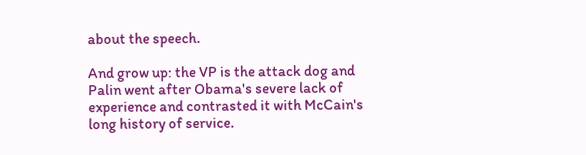about the speech.

And grow up: the VP is the attack dog and Palin went after Obama's severe lack of experience and contrasted it with McCain's long history of service.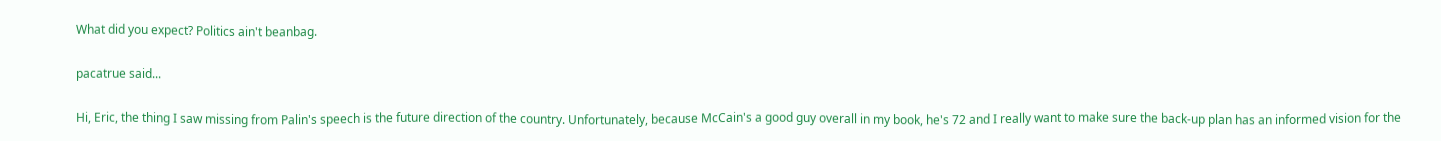What did you expect? Politics ain't beanbag.

pacatrue said...

Hi, Eric, the thing I saw missing from Palin's speech is the future direction of the country. Unfortunately, because McCain's a good guy overall in my book, he's 72 and I really want to make sure the back-up plan has an informed vision for the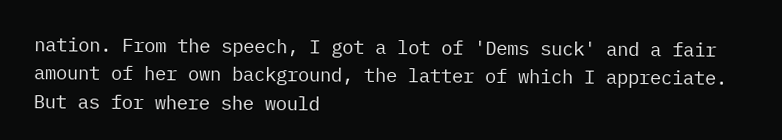nation. From the speech, I got a lot of 'Dems suck' and a fair amount of her own background, the latter of which I appreciate. But as for where she would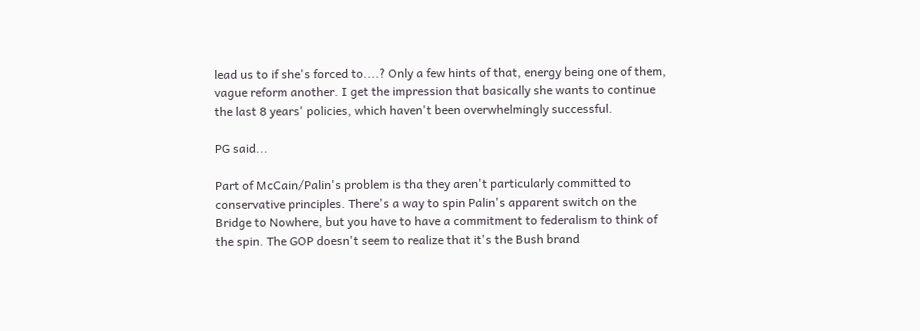lead us to if she's forced to....? Only a few hints of that, energy being one of them, vague reform another. I get the impression that basically she wants to continue the last 8 years' policies, which haven't been overwhelmingly successful.

PG said...

Part of McCain/Palin's problem is tha they aren't particularly committed to conservative principles. There's a way to spin Palin's apparent switch on the Bridge to Nowhere, but you have to have a commitment to federalism to think of the spin. The GOP doesn't seem to realize that it's the Bush brand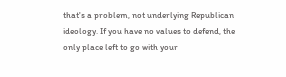that's a problem, not underlying Republican ideology. If you have no values to defend, the only place left to go with your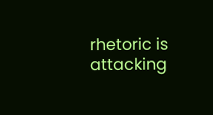rhetoric is attacking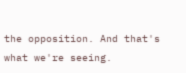the opposition. And that's what we're seeing.